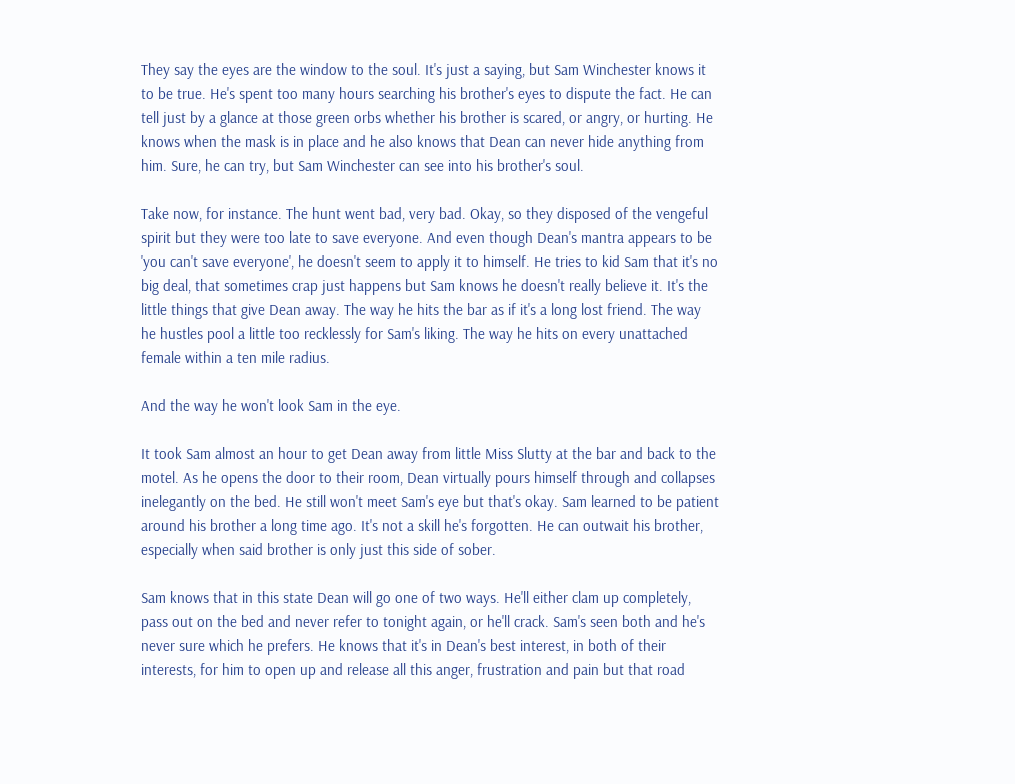They say the eyes are the window to the soul. It's just a saying, but Sam Winchester knows it to be true. He's spent too many hours searching his brother's eyes to dispute the fact. He can tell just by a glance at those green orbs whether his brother is scared, or angry, or hurting. He knows when the mask is in place and he also knows that Dean can never hide anything from him. Sure, he can try, but Sam Winchester can see into his brother's soul.

Take now, for instance. The hunt went bad, very bad. Okay, so they disposed of the vengeful spirit but they were too late to save everyone. And even though Dean's mantra appears to be 'you can't save everyone', he doesn't seem to apply it to himself. He tries to kid Sam that it's no big deal, that sometimes crap just happens but Sam knows he doesn't really believe it. It's the little things that give Dean away. The way he hits the bar as if it's a long lost friend. The way he hustles pool a little too recklessly for Sam's liking. The way he hits on every unattached female within a ten mile radius.

And the way he won't look Sam in the eye.

It took Sam almost an hour to get Dean away from little Miss Slutty at the bar and back to the motel. As he opens the door to their room, Dean virtually pours himself through and collapses inelegantly on the bed. He still won't meet Sam's eye but that's okay. Sam learned to be patient around his brother a long time ago. It's not a skill he's forgotten. He can outwait his brother, especially when said brother is only just this side of sober.

Sam knows that in this state Dean will go one of two ways. He'll either clam up completely, pass out on the bed and never refer to tonight again, or he'll crack. Sam's seen both and he's never sure which he prefers. He knows that it's in Dean's best interest, in both of their interests, for him to open up and release all this anger, frustration and pain but that road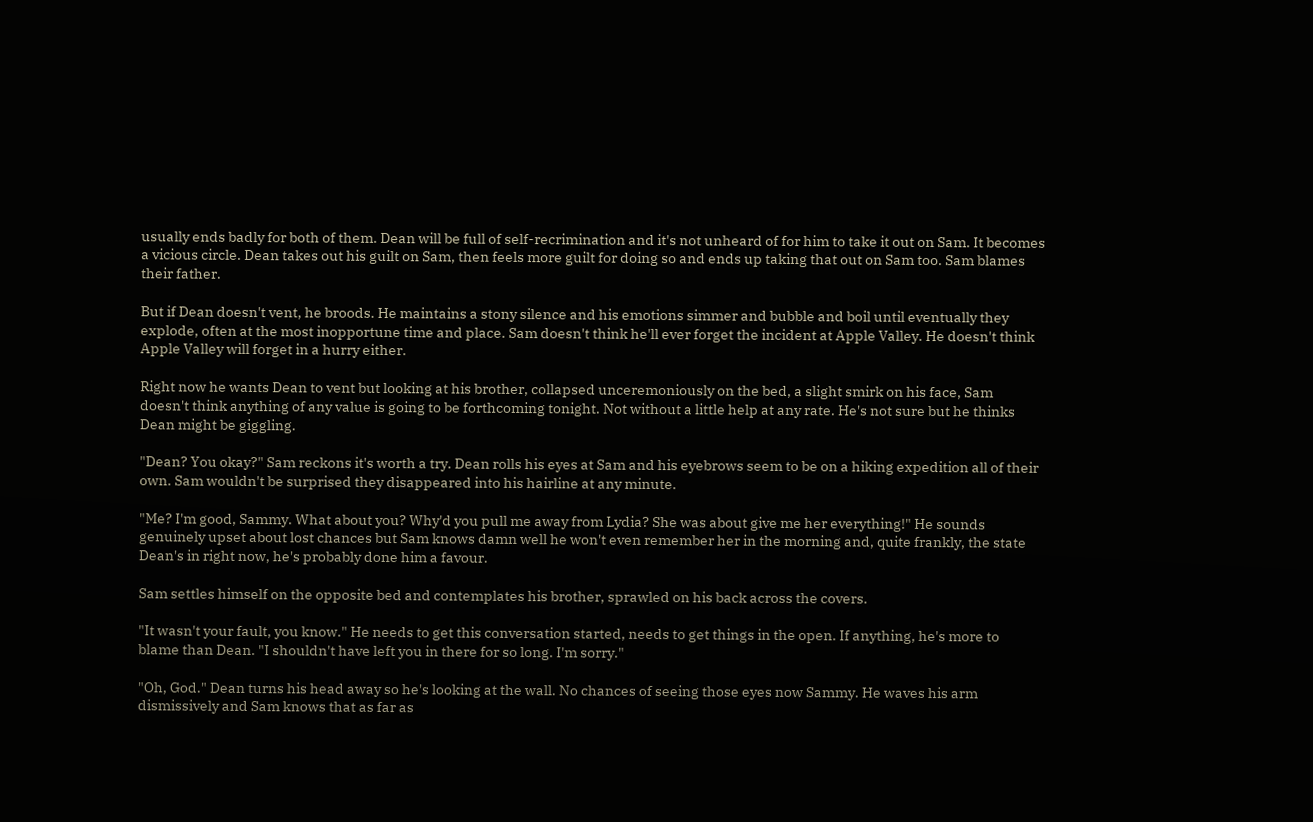usually ends badly for both of them. Dean will be full of self-recrimination and it's not unheard of for him to take it out on Sam. It becomes a vicious circle. Dean takes out his guilt on Sam, then feels more guilt for doing so and ends up taking that out on Sam too. Sam blames their father.

But if Dean doesn't vent, he broods. He maintains a stony silence and his emotions simmer and bubble and boil until eventually they explode, often at the most inopportune time and place. Sam doesn't think he'll ever forget the incident at Apple Valley. He doesn't think Apple Valley will forget in a hurry either.

Right now he wants Dean to vent but looking at his brother, collapsed unceremoniously on the bed, a slight smirk on his face, Sam doesn't think anything of any value is going to be forthcoming tonight. Not without a little help at any rate. He's not sure but he thinks Dean might be giggling.

"Dean? You okay?" Sam reckons it's worth a try. Dean rolls his eyes at Sam and his eyebrows seem to be on a hiking expedition all of their own. Sam wouldn't be surprised they disappeared into his hairline at any minute.

"Me? I'm good, Sammy. What about you? Why'd you pull me away from Lydia? She was about give me her everything!" He sounds genuinely upset about lost chances but Sam knows damn well he won't even remember her in the morning and, quite frankly, the state Dean's in right now, he's probably done him a favour.

Sam settles himself on the opposite bed and contemplates his brother, sprawled on his back across the covers.

"It wasn't your fault, you know." He needs to get this conversation started, needs to get things in the open. If anything, he's more to blame than Dean. "I shouldn't have left you in there for so long. I'm sorry."

"Oh, God." Dean turns his head away so he's looking at the wall. No chances of seeing those eyes now Sammy. He waves his arm dismissively and Sam knows that as far as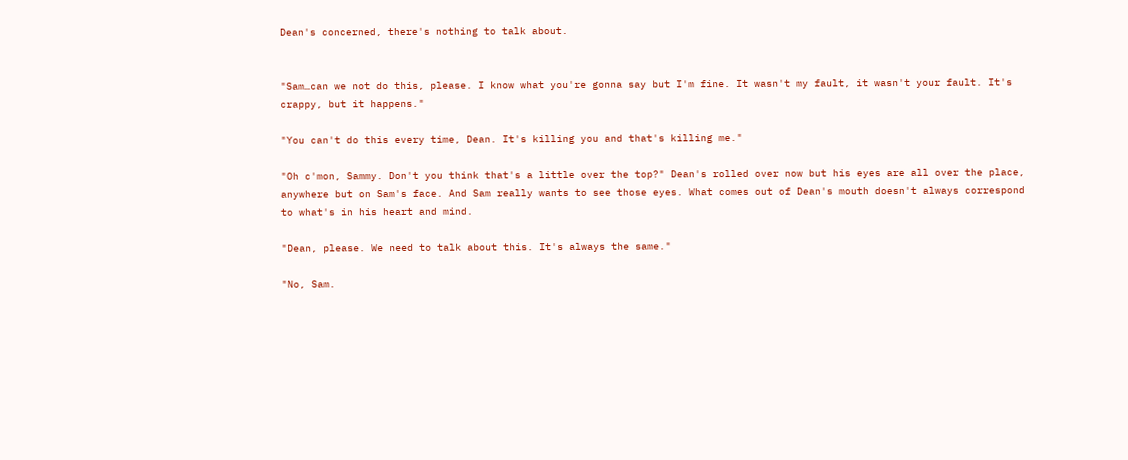Dean's concerned, there's nothing to talk about.


"Sam…can we not do this, please. I know what you're gonna say but I'm fine. It wasn't my fault, it wasn't your fault. It's crappy, but it happens."

"You can't do this every time, Dean. It's killing you and that's killing me."

"Oh c'mon, Sammy. Don't you think that's a little over the top?" Dean's rolled over now but his eyes are all over the place, anywhere but on Sam's face. And Sam really wants to see those eyes. What comes out of Dean's mouth doesn't always correspond to what's in his heart and mind.

"Dean, please. We need to talk about this. It's always the same."

"No, Sam.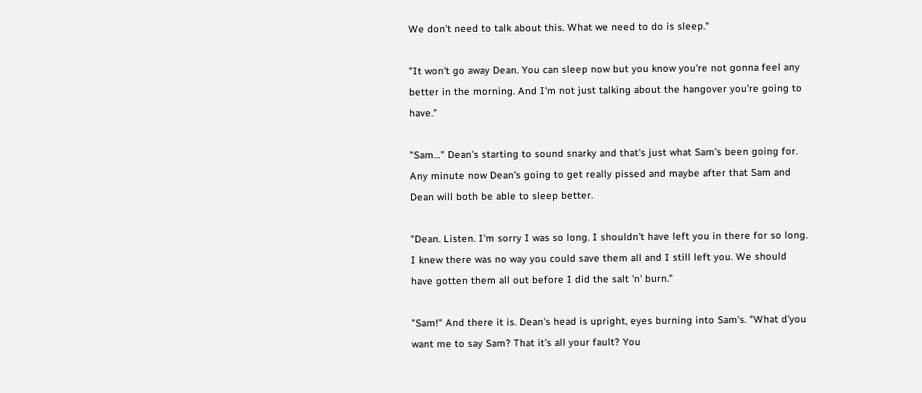We don't need to talk about this. What we need to do is sleep."

"It won't go away Dean. You can sleep now but you know you're not gonna feel any better in the morning. And I'm not just talking about the hangover you're going to have."

"Sam…" Dean's starting to sound snarky and that's just what Sam's been going for. Any minute now Dean's going to get really pissed and maybe after that Sam and Dean will both be able to sleep better.

"Dean. Listen. I'm sorry I was so long. I shouldn't have left you in there for so long. I knew there was no way you could save them all and I still left you. We should have gotten them all out before I did the salt 'n' burn."

"Sam!" And there it is. Dean's head is upright, eyes burning into Sam's. "What d'you want me to say Sam? That it's all your fault? You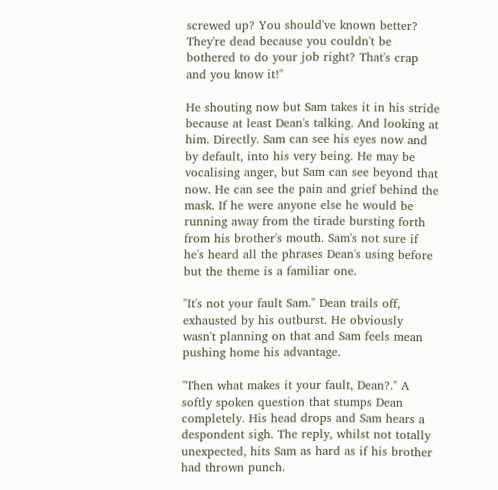screwed up? You should've known better? They're dead because you couldn't be bothered to do your job right? That's crap and you know it!"

He shouting now but Sam takes it in his stride because at least Dean's talking. And looking at him. Directly. Sam can see his eyes now and by default, into his very being. He may be vocalising anger, but Sam can see beyond that now. He can see the pain and grief behind the mask. If he were anyone else he would be running away from the tirade bursting forth from his brother's mouth. Sam's not sure if he's heard all the phrases Dean's using before but the theme is a familiar one.

"It's not your fault Sam." Dean trails off, exhausted by his outburst. He obviously wasn't planning on that and Sam feels mean pushing home his advantage.

"Then what makes it your fault, Dean?." A softly spoken question that stumps Dean completely. His head drops and Sam hears a despondent sigh. The reply, whilst not totally unexpected, hits Sam as hard as if his brother had thrown punch.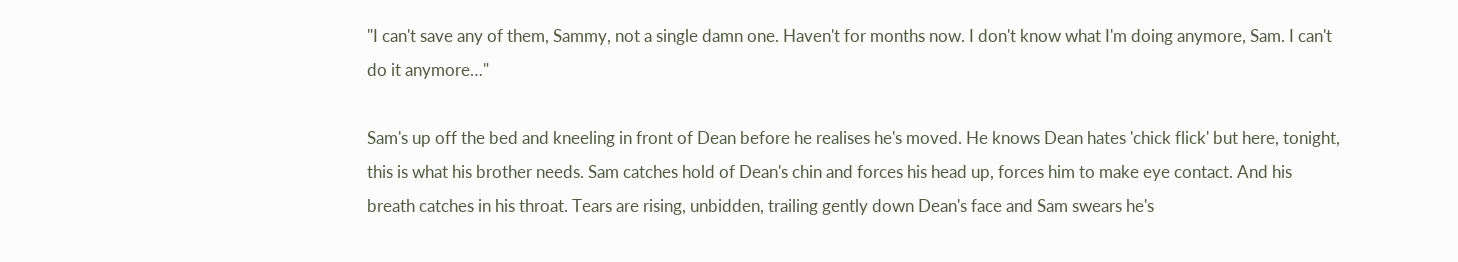"I can't save any of them, Sammy, not a single damn one. Haven't for months now. I don't know what I'm doing anymore, Sam. I can't do it anymore…"

Sam's up off the bed and kneeling in front of Dean before he realises he's moved. He knows Dean hates 'chick flick' but here, tonight, this is what his brother needs. Sam catches hold of Dean's chin and forces his head up, forces him to make eye contact. And his breath catches in his throat. Tears are rising, unbidden, trailing gently down Dean's face and Sam swears he's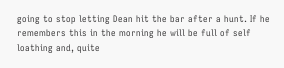going to stop letting Dean hit the bar after a hunt. If he remembers this in the morning he will be full of self loathing and, quite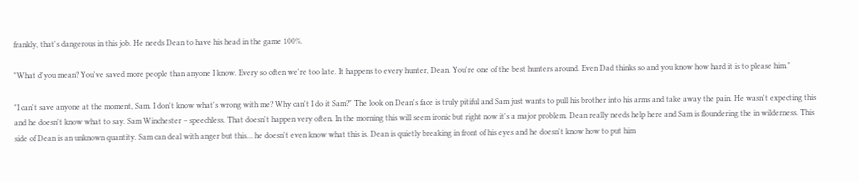frankly, that's dangerous in this job. He needs Dean to have his head in the game 100%.

"What d'you mean? You've saved more people than anyone I know. Every so often we're too late. It happens to every hunter, Dean. You're one of the best hunters around. Even Dad thinks so and you know how hard it is to please him."

"I can't save anyone at the moment, Sam. I don't know what's wrong with me? Why can't I do it Sam?" The look on Dean's face is truly pitiful and Sam just wants to pull his brother into his arms and take away the pain. He wasn't expecting this and he doesn't know what to say. Sam Winchester – speechless. That doesn't happen very often. In the morning this will seem ironic but right now it's a major problem. Dean really needs help here and Sam is floundering the in wilderness. This side of Dean is an unknown quantity. Sam can deal with anger but this… he doesn't even know what this is. Dean is quietly breaking in front of his eyes and he doesn't know how to put him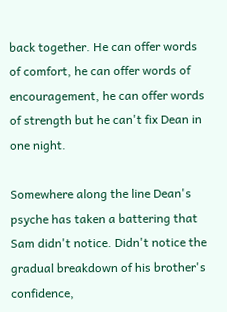back together. He can offer words of comfort, he can offer words of encouragement, he can offer words of strength but he can't fix Dean in one night.

Somewhere along the line Dean's psyche has taken a battering that Sam didn't notice. Didn't notice the gradual breakdown of his brother's confidence,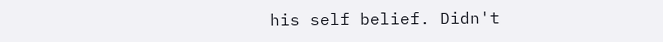his self belief. Didn't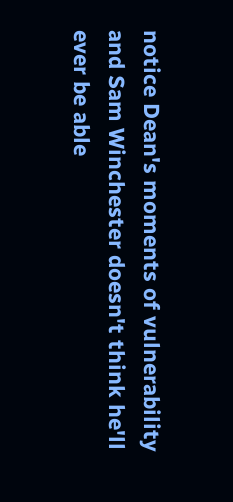notice Dean's moments of vulnerability and Sam Winchester doesn't think he'll ever be able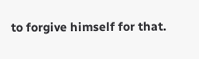to forgive himself for that.